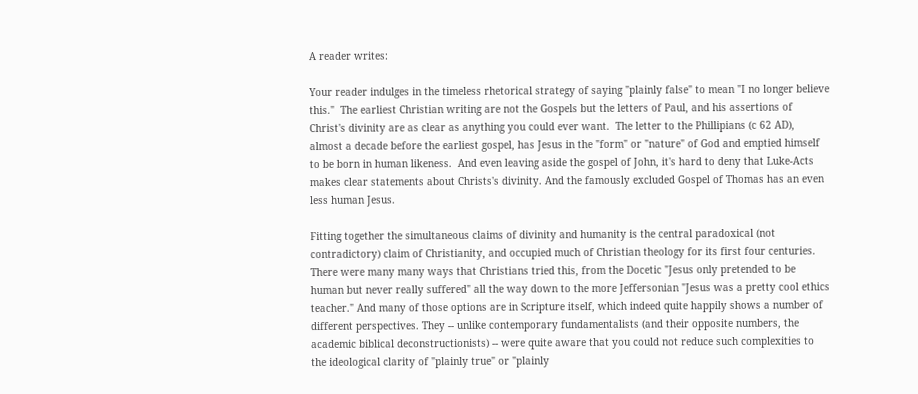A reader writes:

Your reader indulges in the timeless rhetorical strategy of saying "plainly false" to mean "I no longer believe this."  The earliest Christian writing are not the Gospels but the letters of Paul, and his assertions of Christ's divinity are as clear as anything you could ever want.  The letter to the Phillipians (c 62 AD), almost a decade before the earliest gospel, has Jesus in the "form" or "nature" of God and emptied himself to be born in human likeness.  And even leaving aside the gospel of John, it's hard to deny that Luke-Acts makes clear statements about Christs's divinity. And the famously excluded Gospel of Thomas has an even less human Jesus.

Fitting together the simultaneous claims of divinity and humanity is the central paradoxical (not contradictory) claim of Christianity, and occupied much of Christian theology for its first four centuries. There were many many ways that Christians tried this, from the Docetic "Jesus only pretended to be human but never really suffered" all the way down to the more Jeffersonian "Jesus was a pretty cool ethics teacher." And many of those options are in Scripture itself, which indeed quite happily shows a number of different perspectives. They -- unlike contemporary fundamentalists (and their opposite numbers, the academic biblical deconstructionists) -- were quite aware that you could not reduce such complexities to the ideological clarity of "plainly true" or "plainly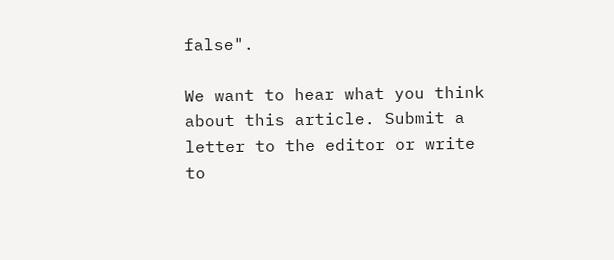false".

We want to hear what you think about this article. Submit a letter to the editor or write to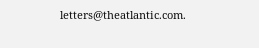letters@theatlantic.com.